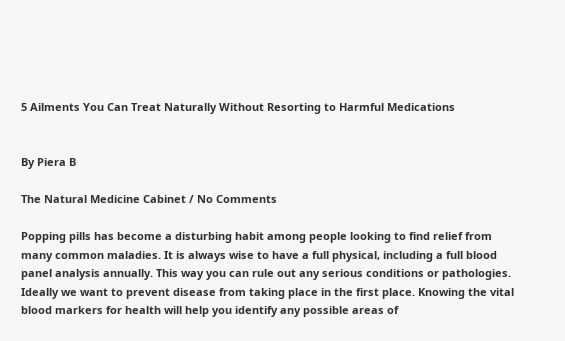5 Ailments You Can Treat Naturally Without Resorting to Harmful Medications


By Piera B

The Natural Medicine Cabinet / No Comments

Popping pills has become a disturbing habit among people looking to find relief from many common maladies. It is always wise to have a full physical, including a full blood panel analysis annually. This way you can rule out any serious conditions or pathologies. Ideally we want to prevent disease from taking place in the first place. Knowing the vital blood markers for health will help you identify any possible areas of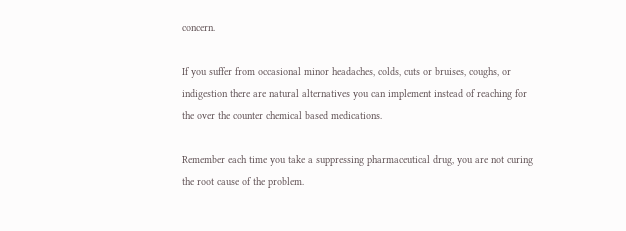concern.

If you suffer from occasional minor headaches, colds, cuts or bruises, coughs, or indigestion there are natural alternatives you can implement instead of reaching for the over the counter chemical based medications.

Remember each time you take a suppressing pharmaceutical drug, you are not curing the root cause of the problem.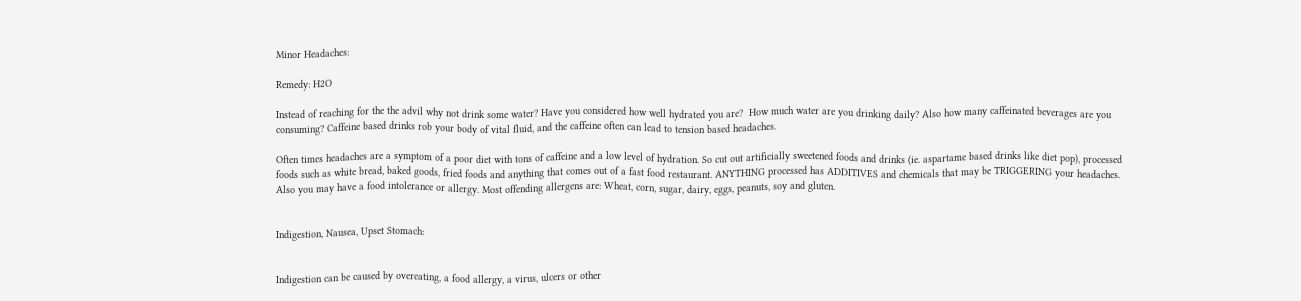Minor Headaches:

Remedy: H2O

Instead of reaching for the the advil why not drink some water? Have you considered how well hydrated you are?  How much water are you drinking daily? Also how many caffeinated beverages are you consuming? Caffeine based drinks rob your body of vital fluid, and the caffeine often can lead to tension based headaches.

Often times headaches are a symptom of a poor diet with tons of caffeine and a low level of hydration. So cut out artificially sweetened foods and drinks (ie. aspartame based drinks like diet pop), processed foods such as white bread, baked goods, fried foods and anything that comes out of a fast food restaurant. ANYTHING processed has ADDITIVES and chemicals that may be TRIGGERING your headaches. Also you may have a food intolerance or allergy. Most offending allergens are: Wheat, corn, sugar, dairy, eggs, peanuts, soy and gluten.


Indigestion, Nausea, Upset Stomach:


Indigestion can be caused by overeating, a food allergy, a virus, ulcers or other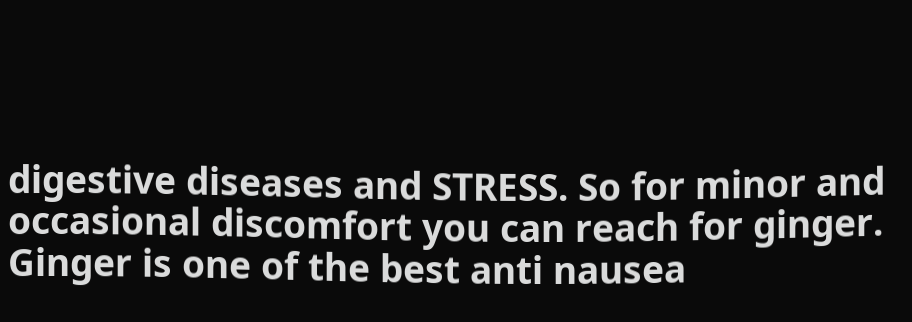digestive diseases and STRESS. So for minor and occasional discomfort you can reach for ginger. Ginger is one of the best anti nausea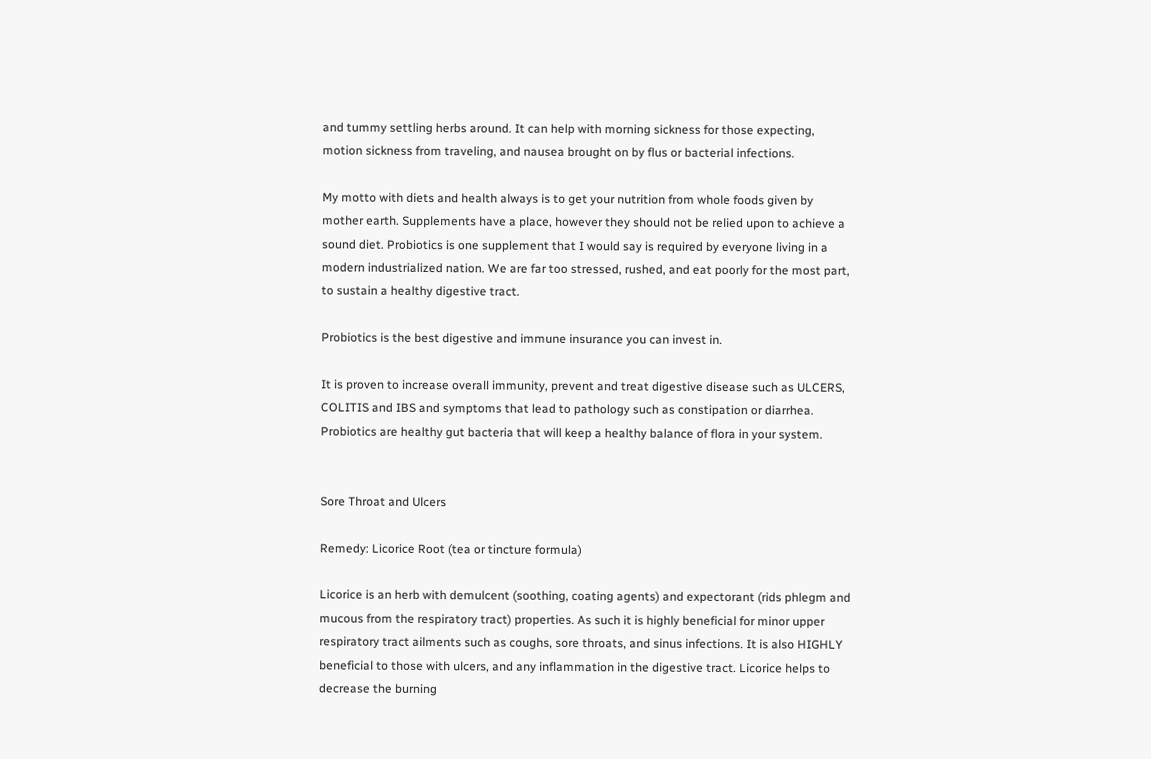and tummy settling herbs around. It can help with morning sickness for those expecting, motion sickness from traveling, and nausea brought on by flus or bacterial infections.

My motto with diets and health always is to get your nutrition from whole foods given by mother earth. Supplements have a place, however they should not be relied upon to achieve a sound diet. Probiotics is one supplement that I would say is required by everyone living in a modern industrialized nation. We are far too stressed, rushed, and eat poorly for the most part, to sustain a healthy digestive tract.

Probiotics is the best digestive and immune insurance you can invest in.

It is proven to increase overall immunity, prevent and treat digestive disease such as ULCERS, COLITIS and IBS and symptoms that lead to pathology such as constipation or diarrhea. Probiotics are healthy gut bacteria that will keep a healthy balance of flora in your system.


Sore Throat and Ulcers

Remedy: Licorice Root (tea or tincture formula)

Licorice is an herb with demulcent (soothing, coating agents) and expectorant (rids phlegm and mucous from the respiratory tract) properties. As such it is highly beneficial for minor upper respiratory tract ailments such as coughs, sore throats, and sinus infections. It is also HIGHLY beneficial to those with ulcers, and any inflammation in the digestive tract. Licorice helps to decrease the burning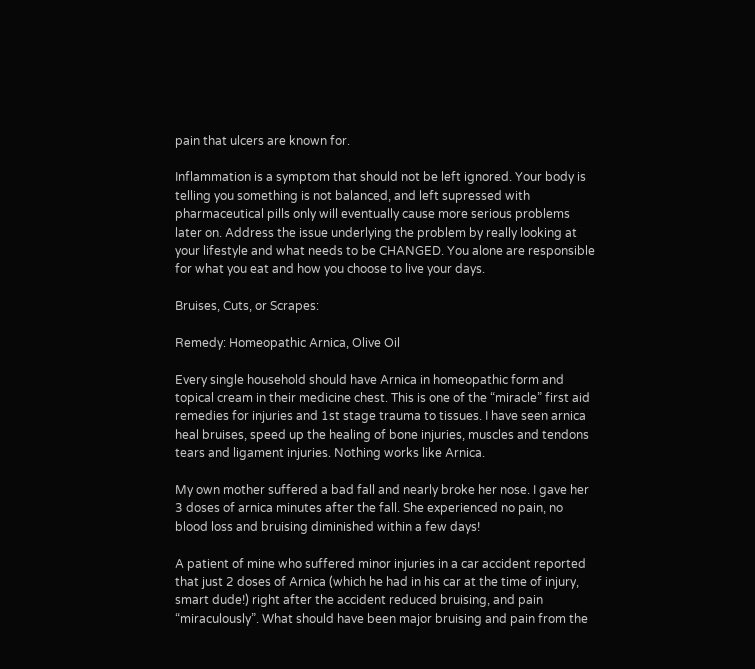pain that ulcers are known for.

Inflammation is a symptom that should not be left ignored. Your body is telling you something is not balanced, and left supressed with pharmaceutical pills only will eventually cause more serious problems later on. Address the issue underlying the problem by really looking at your lifestyle and what needs to be CHANGED. You alone are responsible for what you eat and how you choose to live your days.

Bruises, Cuts, or Scrapes:

Remedy: Homeopathic Arnica, Olive Oil

Every single household should have Arnica in homeopathic form and topical cream in their medicine chest. This is one of the “miracle” first aid remedies for injuries and 1st stage trauma to tissues. I have seen arnica heal bruises, speed up the healing of bone injuries, muscles and tendons tears and ligament injuries. Nothing works like Arnica.

My own mother suffered a bad fall and nearly broke her nose. I gave her 3 doses of arnica minutes after the fall. She experienced no pain, no blood loss and bruising diminished within a few days!

A patient of mine who suffered minor injuries in a car accident reported that just 2 doses of Arnica (which he had in his car at the time of injury, smart dude!) right after the accident reduced bruising, and pain “miraculously”. What should have been major bruising and pain from the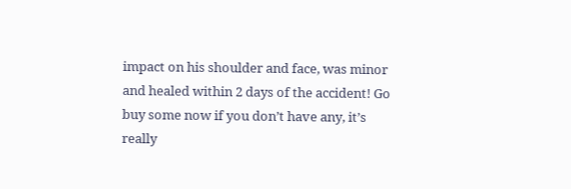impact on his shoulder and face, was minor and healed within 2 days of the accident! Go buy some now if you don’t have any, it’s really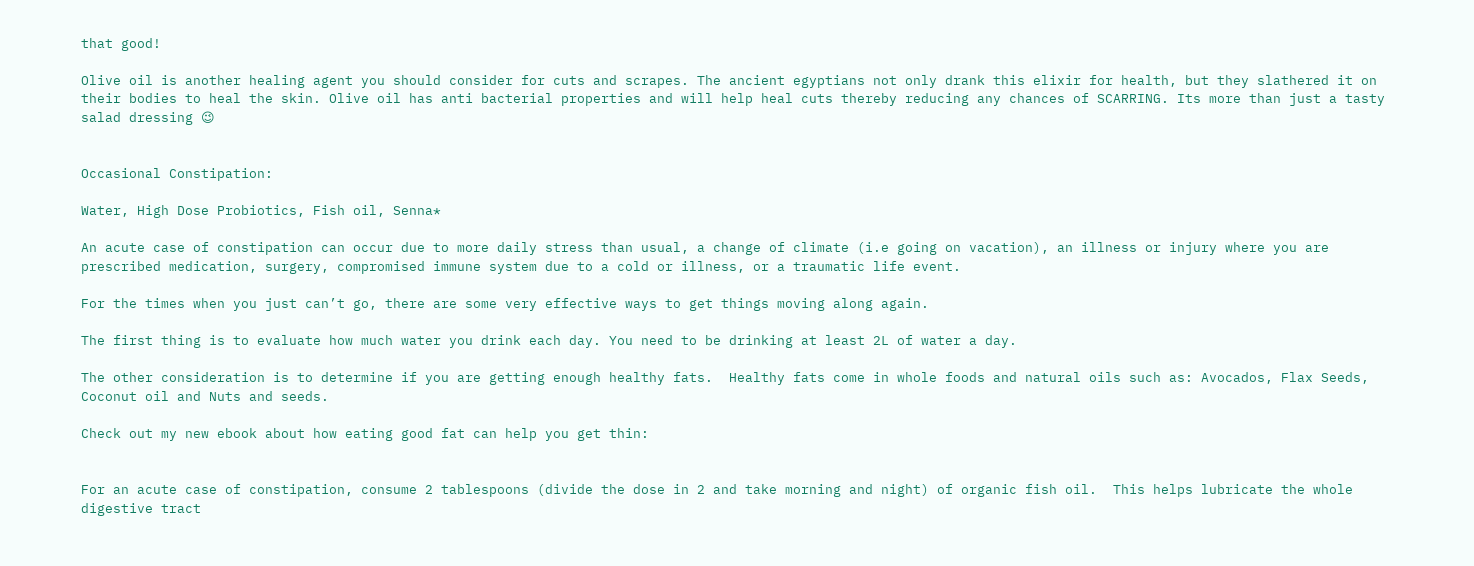that good!

Olive oil is another healing agent you should consider for cuts and scrapes. The ancient egyptians not only drank this elixir for health, but they slathered it on their bodies to heal the skin. Olive oil has anti bacterial properties and will help heal cuts thereby reducing any chances of SCARRING. Its more than just a tasty salad dressing 😉


Occasional Constipation:

Water, High Dose Probiotics, Fish oil, Senna*

An acute case of constipation can occur due to more daily stress than usual, a change of climate (i.e going on vacation), an illness or injury where you are prescribed medication, surgery, compromised immune system due to a cold or illness, or a traumatic life event.

For the times when you just can’t go, there are some very effective ways to get things moving along again.

The first thing is to evaluate how much water you drink each day. You need to be drinking at least 2L of water a day.

The other consideration is to determine if you are getting enough healthy fats.  Healthy fats come in whole foods and natural oils such as: Avocados, Flax Seeds, Coconut oil and Nuts and seeds.

Check out my new ebook about how eating good fat can help you get thin:


For an acute case of constipation, consume 2 tablespoons (divide the dose in 2 and take morning and night) of organic fish oil.  This helps lubricate the whole digestive tract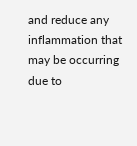and reduce any inflammation that  may be occurring due to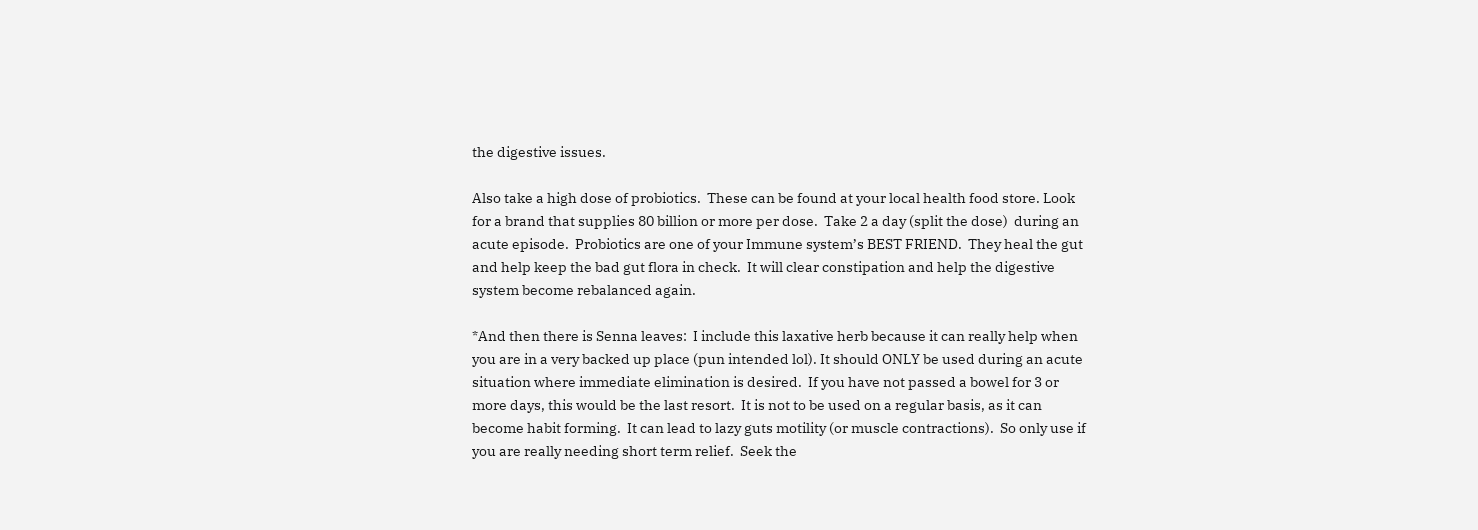the digestive issues.

Also take a high dose of probiotics.  These can be found at your local health food store. Look for a brand that supplies 80 billion or more per dose.  Take 2 a day (split the dose)  during an acute episode.  Probiotics are one of your Immune system’s BEST FRIEND.  They heal the gut and help keep the bad gut flora in check.  It will clear constipation and help the digestive system become rebalanced again.

*And then there is Senna leaves:  I include this laxative herb because it can really help when you are in a very backed up place (pun intended lol). It should ONLY be used during an acute situation where immediate elimination is desired.  If you have not passed a bowel for 3 or more days, this would be the last resort.  It is not to be used on a regular basis, as it can become habit forming.  It can lead to lazy guts motility (or muscle contractions).  So only use if you are really needing short term relief.  Seek the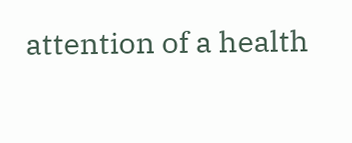attention of a health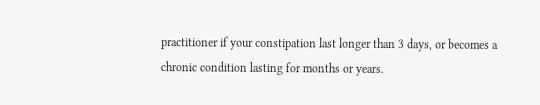practitioner if your constipation last longer than 3 days, or becomes a chronic condition lasting for months or years.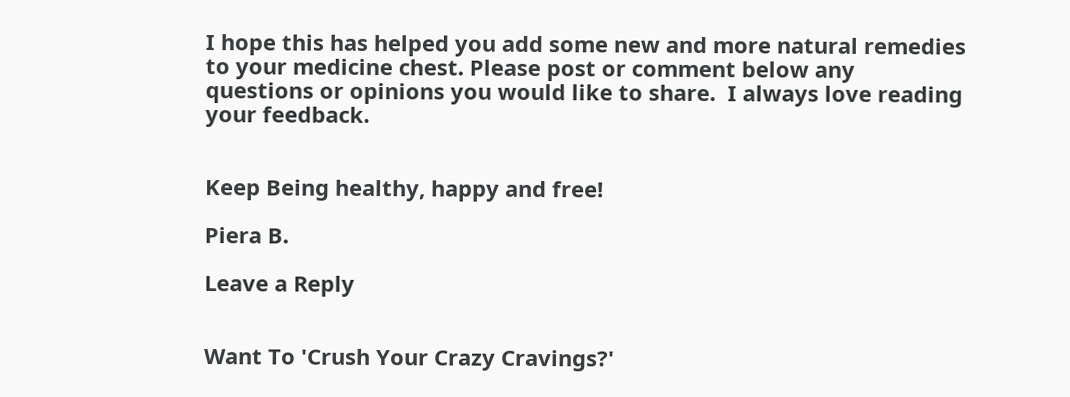I hope this has helped you add some new and more natural remedies to your medicine chest. Please post or comment below any questions or opinions you would like to share.  I always love reading your feedback.


Keep Being healthy, happy and free!

Piera B.

Leave a Reply


Want To 'Crush Your Crazy Cravings?'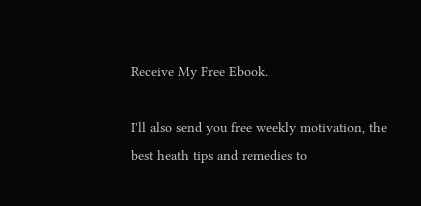Receive My Free Ebook.

I'll also send you free weekly motivation, the best heath tips and remedies to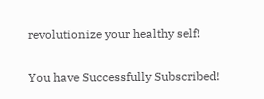revolutionize your healthy self!

You have Successfully Subscribed!